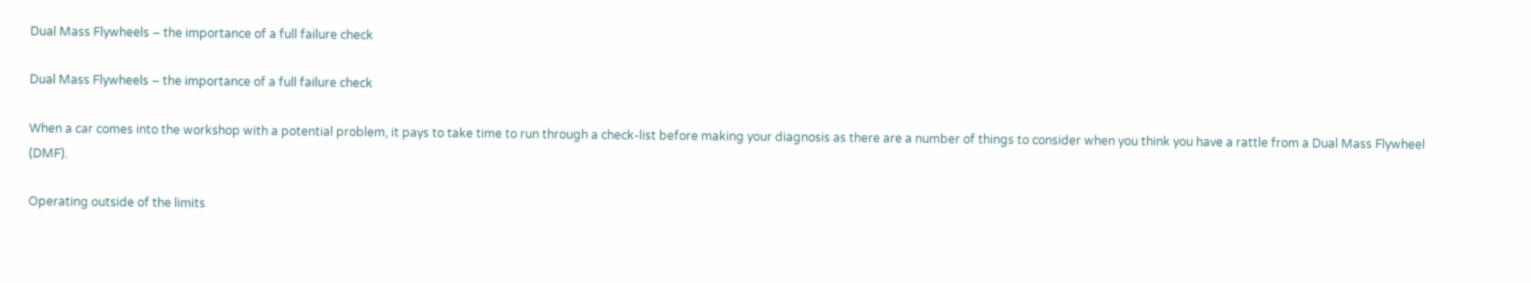Dual Mass Flywheels – the importance of a full failure check

Dual Mass Flywheels – the importance of a full failure check

When a car comes into the workshop with a potential problem, it pays to take time to run through a check-list before making your diagnosis as there are a number of things to consider when you think you have a rattle from a Dual Mass Flywheel (DMF).

Operating outside of the limits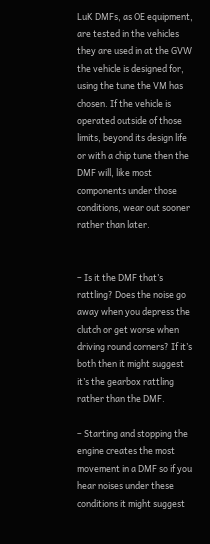LuK DMFs, as OE equipment, are tested in the vehicles they are used in at the GVW the vehicle is designed for, using the tune the VM has chosen. If the vehicle is operated outside of those limits, beyond its design life or with a chip tune then the DMF will, like most components under those conditions, wear out sooner rather than later.


– Is it the DMF that’s rattling? Does the noise go away when you depress the clutch or get worse when driving round corners? If it’s both then it might suggest it’s the gearbox rattling rather than the DMF.

– Starting and stopping the engine creates the most movement in a DMF so if you hear noises under these conditions it might suggest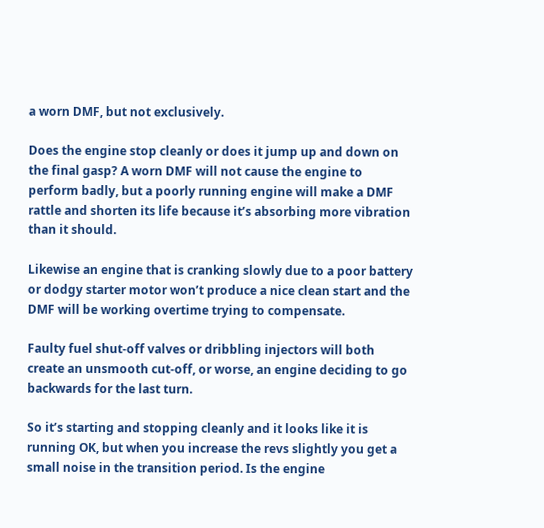a worn DMF, but not exclusively.

Does the engine stop cleanly or does it jump up and down on the final gasp? A worn DMF will not cause the engine to perform badly, but a poorly running engine will make a DMF rattle and shorten its life because it’s absorbing more vibration than it should.

Likewise an engine that is cranking slowly due to a poor battery or dodgy starter motor won’t produce a nice clean start and the DMF will be working overtime trying to compensate.

Faulty fuel shut-off valves or dribbling injectors will both create an unsmooth cut-off, or worse, an engine deciding to go backwards for the last turn.

So it’s starting and stopping cleanly and it looks like it is running OK, but when you increase the revs slightly you get a small noise in the transition period. Is the engine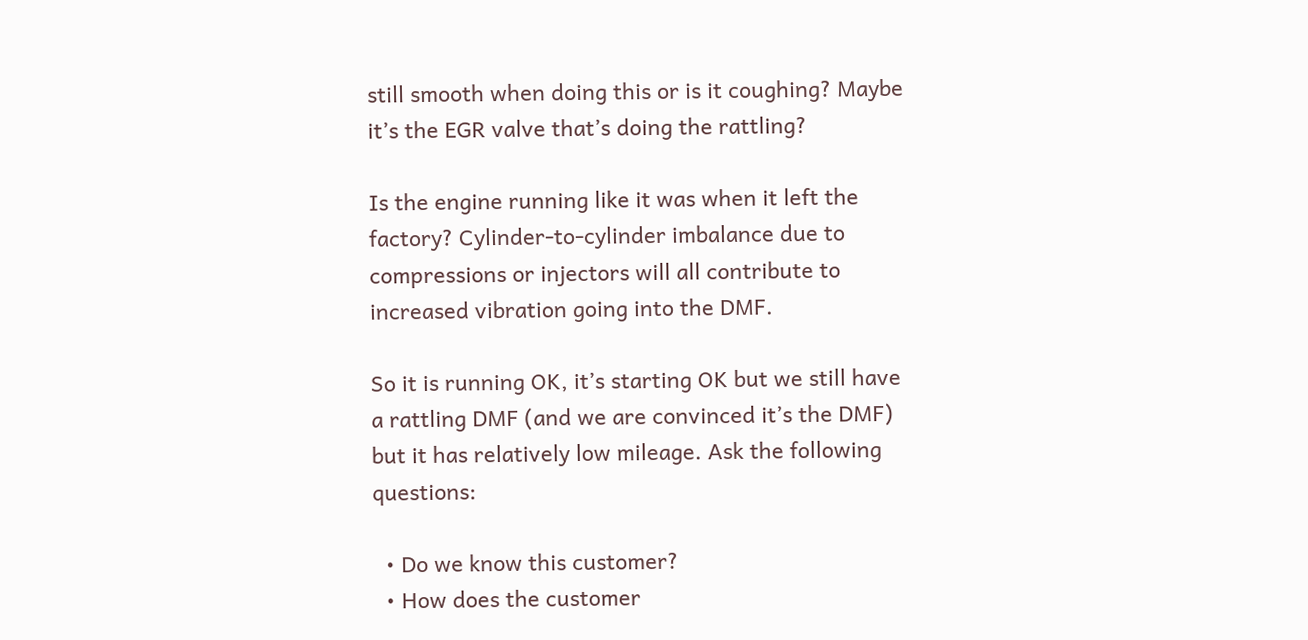still smooth when doing this or is it coughing? Maybe it’s the EGR valve that’s doing the rattling?

Is the engine running like it was when it left the factory? Cylinder-to-cylinder imbalance due to compressions or injectors will all contribute to increased vibration going into the DMF.

So it is running OK, it’s starting OK but we still have a rattling DMF (and we are convinced it’s the DMF) but it has relatively low mileage. Ask the following questions:

  • Do we know this customer?
  • How does the customer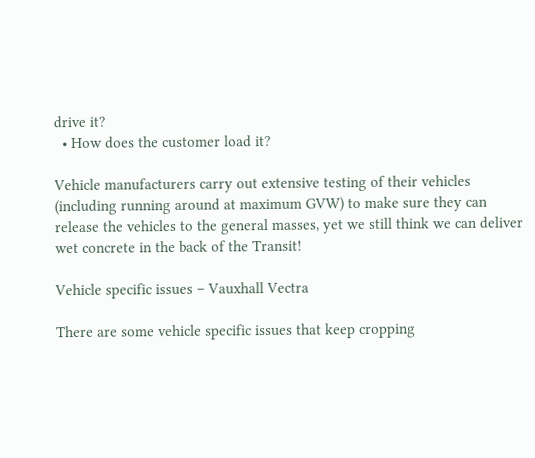drive it?
  • How does the customer load it?

Vehicle manufacturers carry out extensive testing of their vehicles (including running around at maximum GVW) to make sure they can release the vehicles to the general masses, yet we still think we can deliver wet concrete in the back of the Transit!

Vehicle specific issues – Vauxhall Vectra

There are some vehicle specific issues that keep cropping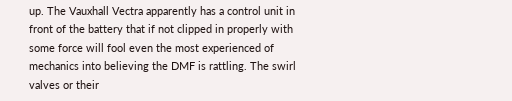up. The Vauxhall Vectra apparently has a control unit in front of the battery that if not clipped in properly with some force will fool even the most experienced of mechanics into believing the DMF is rattling. The swirl valves or their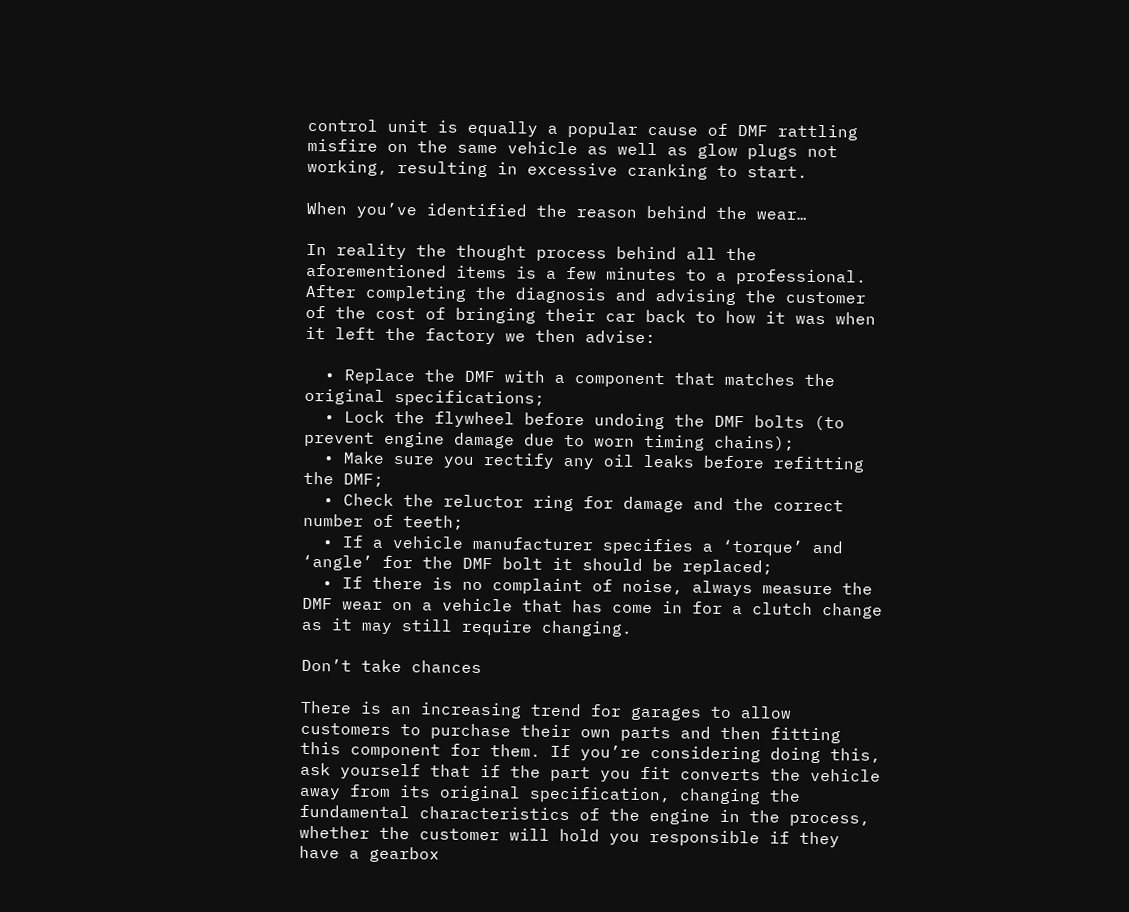control unit is equally a popular cause of DMF rattling misfire on the same vehicle as well as glow plugs not working, resulting in excessive cranking to start.

When you’ve identified the reason behind the wear…

In reality the thought process behind all the aforementioned items is a few minutes to a professional. After completing the diagnosis and advising the customer of the cost of bringing their car back to how it was when it left the factory we then advise:

  • Replace the DMF with a component that matches the original specifications;
  • Lock the flywheel before undoing the DMF bolts (to prevent engine damage due to worn timing chains);
  • Make sure you rectify any oil leaks before refitting the DMF;
  • Check the reluctor ring for damage and the correct number of teeth;
  • If a vehicle manufacturer specifies a ‘torque’ and ‘angle’ for the DMF bolt it should be replaced;
  • If there is no complaint of noise, always measure the DMF wear on a vehicle that has come in for a clutch change as it may still require changing.

Don’t take chances

There is an increasing trend for garages to allow customers to purchase their own parts and then fitting this component for them. If you’re considering doing this, ask yourself that if the part you fit converts the vehicle away from its original specification, changing the fundamental characteristics of the engine in the process, whether the customer will hold you responsible if they have a gearbox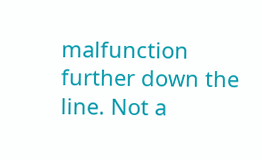malfunction further down the line. Not a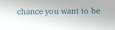chance you want to be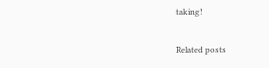taking!

Related posts